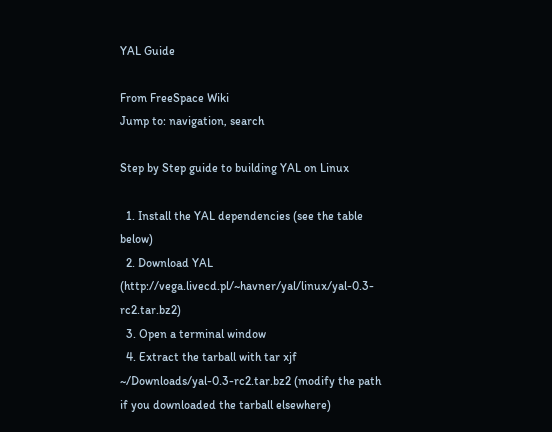YAL Guide

From FreeSpace Wiki
Jump to: navigation, search

Step by Step guide to building YAL on Linux

  1. Install the YAL dependencies (see the table below)
  2. Download YAL (http://vega.livecd.pl/~havner/yal/linux/yal-0.3-rc2.tar.bz2)
  3. Open a terminal window
  4. Extract the tarball with tar xjf ~/Downloads/yal-0.3-rc2.tar.bz2 (modify the path if you downloaded the tarball elsewhere)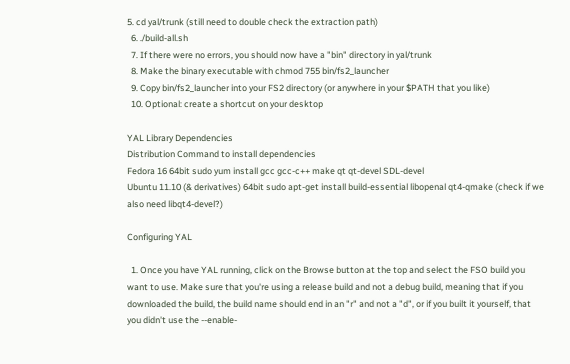5. cd yal/trunk (still need to double check the extraction path)
  6. ./build-all.sh
  7. If there were no errors, you should now have a "bin" directory in yal/trunk
  8. Make the binary executable with chmod 755 bin/fs2_launcher
  9. Copy bin/fs2_launcher into your FS2 directory (or anywhere in your $PATH that you like)
  10. Optional: create a shortcut on your desktop

YAL Library Dependencies
Distribution Command to install dependencies
Fedora 16 64bit sudo yum install gcc gcc-c++ make qt qt-devel SDL-devel
Ubuntu 11.10 (& derivatives) 64bit sudo apt-get install build-essential libopenal qt4-qmake (check if we also need libqt4-devel?)

Configuring YAL

  1. Once you have YAL running, click on the Browse button at the top and select the FSO build you want to use. Make sure that you're using a release build and not a debug build, meaning that if you downloaded the build, the build name should end in an "r" and not a "d", or if you built it yourself, that you didn't use the --enable-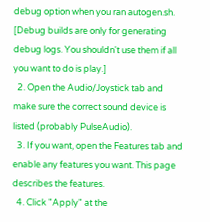debug option when you ran autogen.sh. [Debug builds are only for generating debug logs. You shouldn't use them if all you want to do is play.]
  2. Open the Audio/Joystick tab and make sure the correct sound device is listed (probably PulseAudio).
  3. If you want, open the Features tab and enable any features you want. This page describes the features.
  4. Click "Apply" at the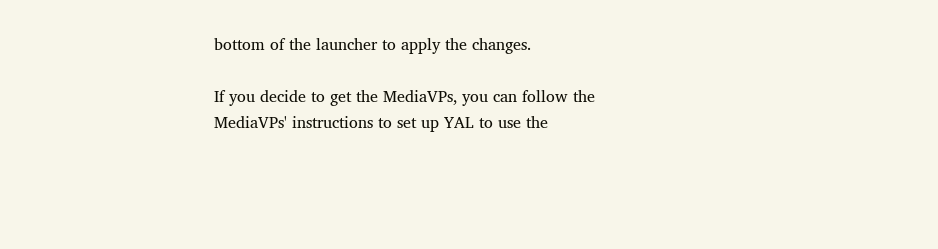bottom of the launcher to apply the changes.

If you decide to get the MediaVPs, you can follow the MediaVPs' instructions to set up YAL to use the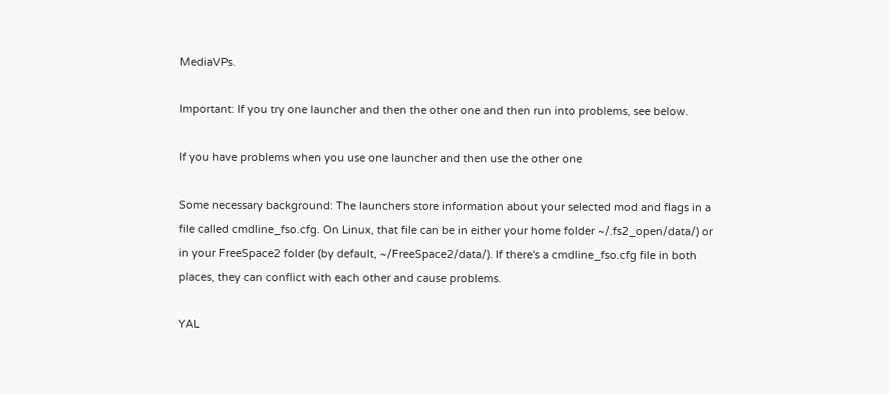MediaVPs.

Important: If you try one launcher and then the other one and then run into problems, see below.

If you have problems when you use one launcher and then use the other one

Some necessary background: The launchers store information about your selected mod and flags in a file called cmdline_fso.cfg. On Linux, that file can be in either your home folder ~/.fs2_open/data/) or in your FreeSpace2 folder (by default, ~/FreeSpace2/data/). If there's a cmdline_fso.cfg file in both places, they can conflict with each other and cause problems.

YAL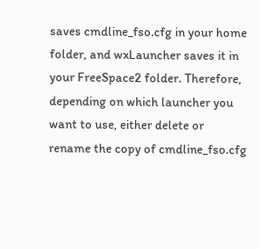saves cmdline_fso.cfg in your home folder, and wxLauncher saves it in your FreeSpace2 folder. Therefore, depending on which launcher you want to use, either delete or rename the copy of cmdline_fso.cfg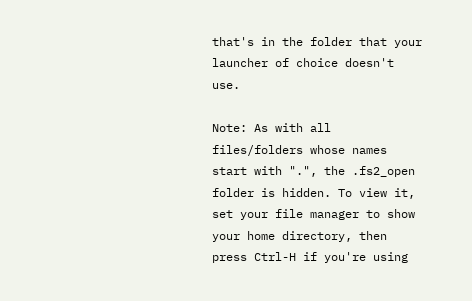that's in the folder that your launcher of choice doesn't use.

Note: As with all files/folders whose names start with ".", the .fs2_open folder is hidden. To view it, set your file manager to show your home directory, then press Ctrl-H if you're using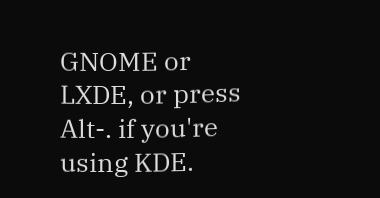GNOME or LXDE, or press Alt-. if you're using KDE.